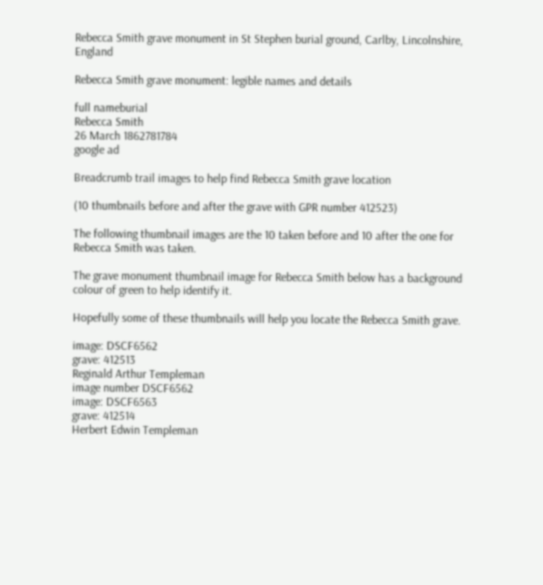Rebecca Smith grave monument in St Stephen burial ground, Carlby, Lincolnshire, England

Rebecca Smith grave monument: legible names and details

full nameburial
Rebecca Smith
26 March 1862781784
google ad

Breadcrumb trail images to help find Rebecca Smith grave location

(10 thumbnails before and after the grave with GPR number 412523)

The following thumbnail images are the 10 taken before and 10 after the one for Rebecca Smith was taken.

The grave monument thumbnail image for Rebecca Smith below has a background colour of green to help identify it.

Hopefully some of these thumbnails will help you locate the Rebecca Smith grave.

image: DSCF6562
grave: 412513
Reginald Arthur Templeman
image number DSCF6562
image: DSCF6563
grave: 412514
Herbert Edwin Templeman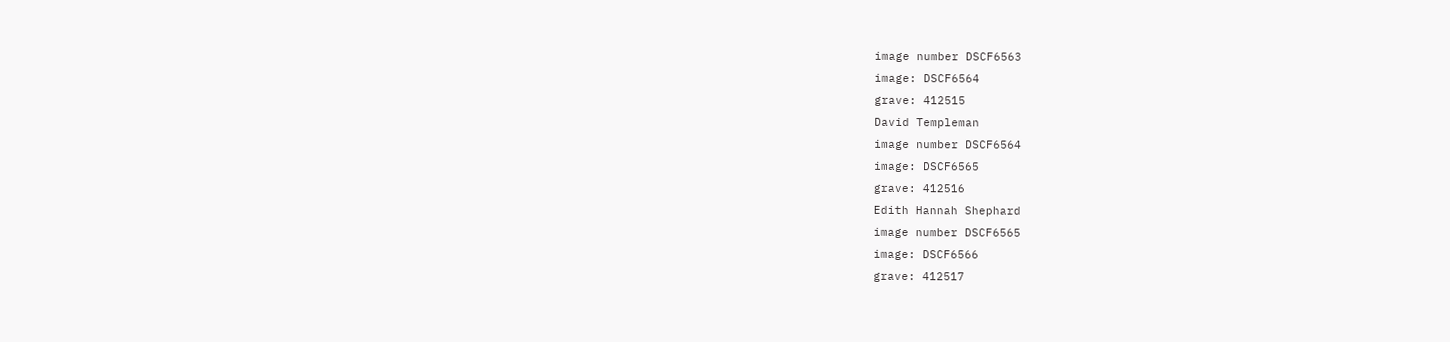image number DSCF6563
image: DSCF6564
grave: 412515
David Templeman
image number DSCF6564
image: DSCF6565
grave: 412516
Edith Hannah Shephard
image number DSCF6565
image: DSCF6566
grave: 412517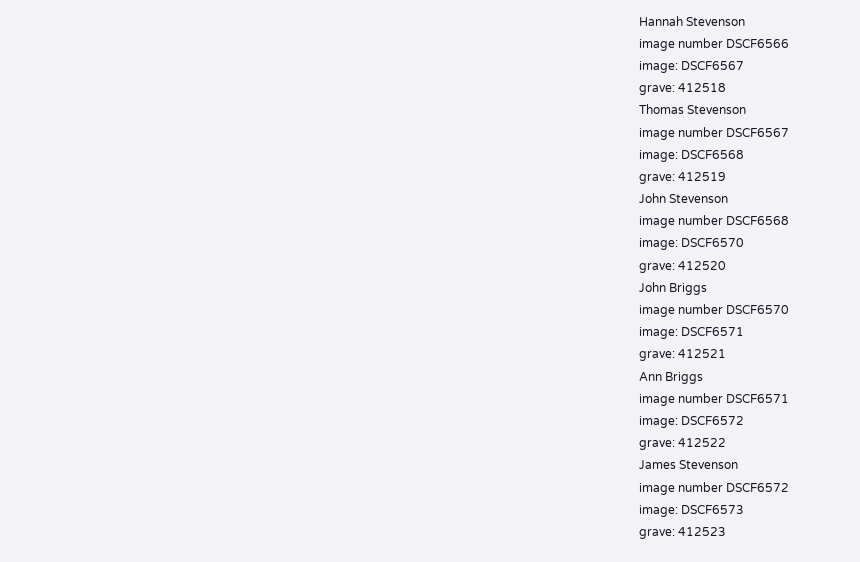Hannah Stevenson
image number DSCF6566
image: DSCF6567
grave: 412518
Thomas Stevenson
image number DSCF6567
image: DSCF6568
grave: 412519
John Stevenson
image number DSCF6568
image: DSCF6570
grave: 412520
John Briggs
image number DSCF6570
image: DSCF6571
grave: 412521
Ann Briggs
image number DSCF6571
image: DSCF6572
grave: 412522
James Stevenson
image number DSCF6572
image: DSCF6573
grave: 412523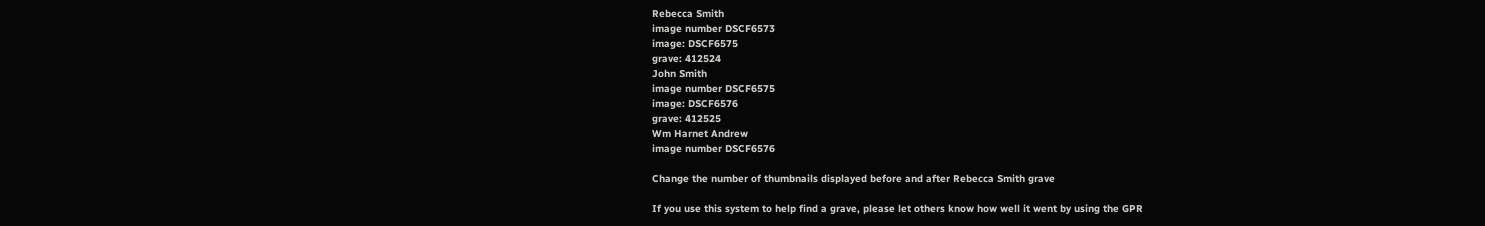Rebecca Smith
image number DSCF6573
image: DSCF6575
grave: 412524
John Smith
image number DSCF6575
image: DSCF6576
grave: 412525
Wm Harnet Andrew
image number DSCF6576

Change the number of thumbnails displayed before and after Rebecca Smith grave

If you use this system to help find a grave, please let others know how well it went by using the GPR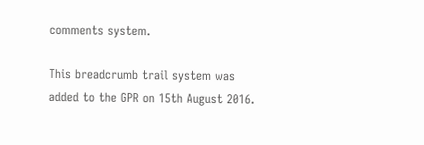comments system.

This breadcrumb trail system was added to the GPR on 15th August 2016.